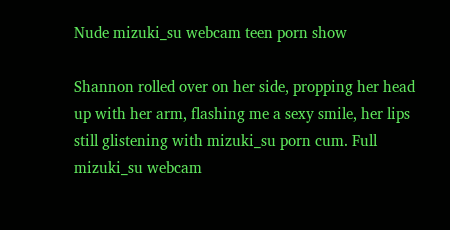Nude mizuki_su webcam teen porn show

Shannon rolled over on her side, propping her head up with her arm, flashing me a sexy smile, her lips still glistening with mizuki_su porn cum. Full mizuki_su webcam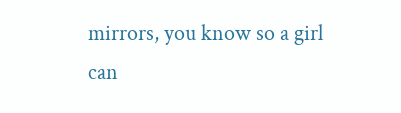mirrors, you know so a girl can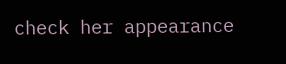check her appearance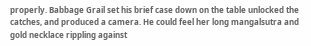properly. Babbage Grail set his brief case down on the table unlocked the catches, and produced a camera. He could feel her long mangalsutra and gold necklace rippling against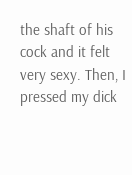the shaft of his cock and it felt very sexy. Then, I pressed my dick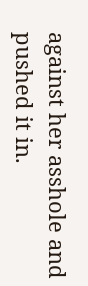against her asshole and pushed it in.